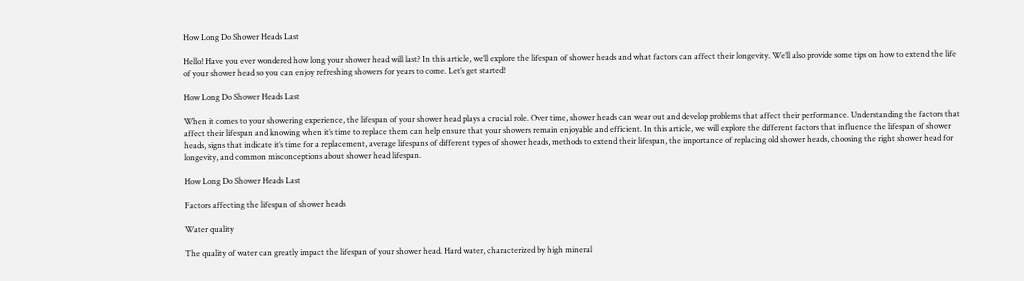How Long Do Shower Heads Last

Hello! Have you ever wondered how long your shower head will last? In this article, we’ll explore the lifespan of shower heads and what factors can affect their longevity. We’ll also provide some tips on how to extend the life of your shower head so you can enjoy refreshing showers for years to come. Let’s get started!

How Long Do Shower Heads Last

When it comes to your showering experience, the lifespan of your shower head plays a crucial role. Over time, shower heads can wear out and develop problems that affect their performance. Understanding the factors that affect their lifespan and knowing when it’s time to replace them can help ensure that your showers remain enjoyable and efficient. In this article, we will explore the different factors that influence the lifespan of shower heads, signs that indicate it’s time for a replacement, average lifespans of different types of shower heads, methods to extend their lifespan, the importance of replacing old shower heads, choosing the right shower head for longevity, and common misconceptions about shower head lifespan.

How Long Do Shower Heads Last

Factors affecting the lifespan of shower heads

Water quality

The quality of water can greatly impact the lifespan of your shower head. Hard water, characterized by high mineral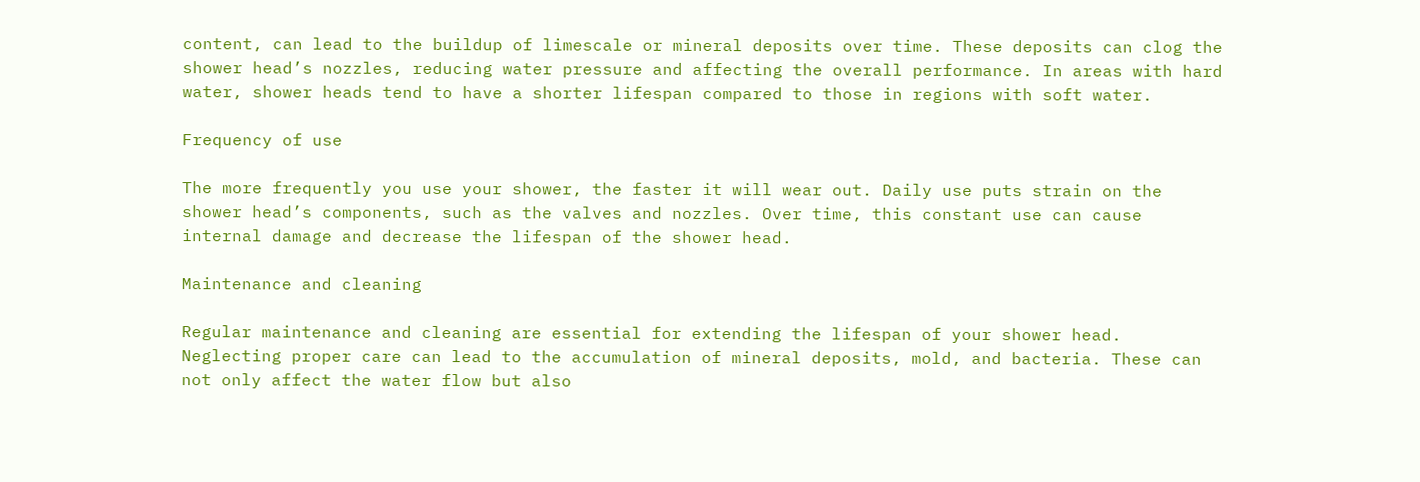content, can lead to the buildup of limescale or mineral deposits over time. These deposits can clog the shower head’s nozzles, reducing water pressure and affecting the overall performance. In areas with hard water, shower heads tend to have a shorter lifespan compared to those in regions with soft water.

Frequency of use

The more frequently you use your shower, the faster it will wear out. Daily use puts strain on the shower head’s components, such as the valves and nozzles. Over time, this constant use can cause internal damage and decrease the lifespan of the shower head.

Maintenance and cleaning

Regular maintenance and cleaning are essential for extending the lifespan of your shower head. Neglecting proper care can lead to the accumulation of mineral deposits, mold, and bacteria. These can not only affect the water flow but also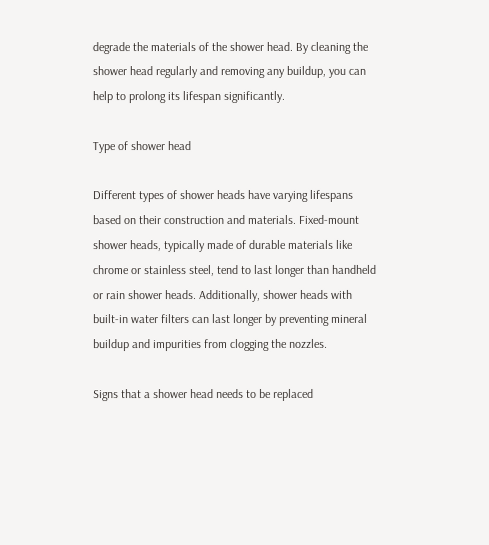degrade the materials of the shower head. By cleaning the shower head regularly and removing any buildup, you can help to prolong its lifespan significantly.

Type of shower head

Different types of shower heads have varying lifespans based on their construction and materials. Fixed-mount shower heads, typically made of durable materials like chrome or stainless steel, tend to last longer than handheld or rain shower heads. Additionally, shower heads with built-in water filters can last longer by preventing mineral buildup and impurities from clogging the nozzles.

Signs that a shower head needs to be replaced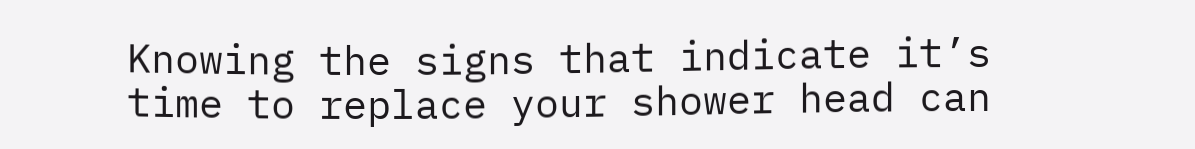Knowing the signs that indicate it’s time to replace your shower head can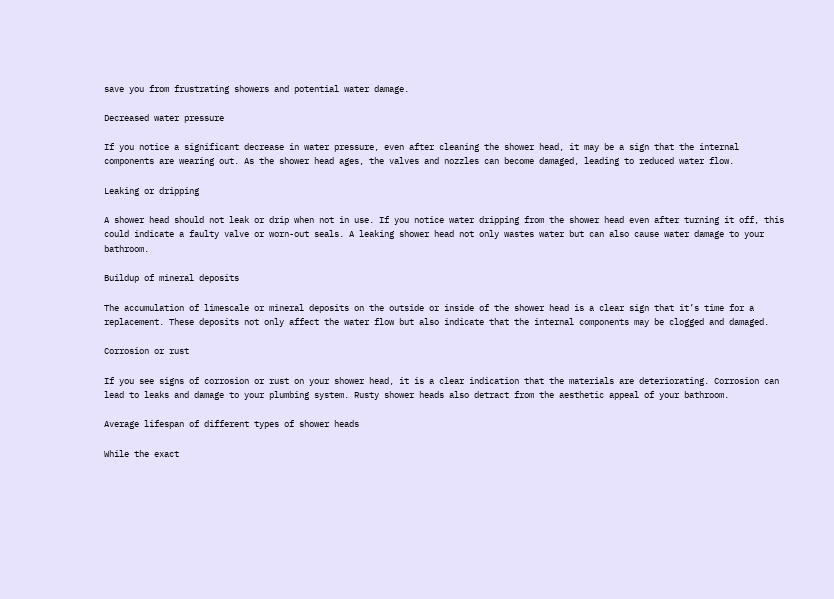save you from frustrating showers and potential water damage.

Decreased water pressure

If you notice a significant decrease in water pressure, even after cleaning the shower head, it may be a sign that the internal components are wearing out. As the shower head ages, the valves and nozzles can become damaged, leading to reduced water flow.

Leaking or dripping

A shower head should not leak or drip when not in use. If you notice water dripping from the shower head even after turning it off, this could indicate a faulty valve or worn-out seals. A leaking shower head not only wastes water but can also cause water damage to your bathroom.

Buildup of mineral deposits

The accumulation of limescale or mineral deposits on the outside or inside of the shower head is a clear sign that it’s time for a replacement. These deposits not only affect the water flow but also indicate that the internal components may be clogged and damaged.

Corrosion or rust

If you see signs of corrosion or rust on your shower head, it is a clear indication that the materials are deteriorating. Corrosion can lead to leaks and damage to your plumbing system. Rusty shower heads also detract from the aesthetic appeal of your bathroom.

Average lifespan of different types of shower heads

While the exact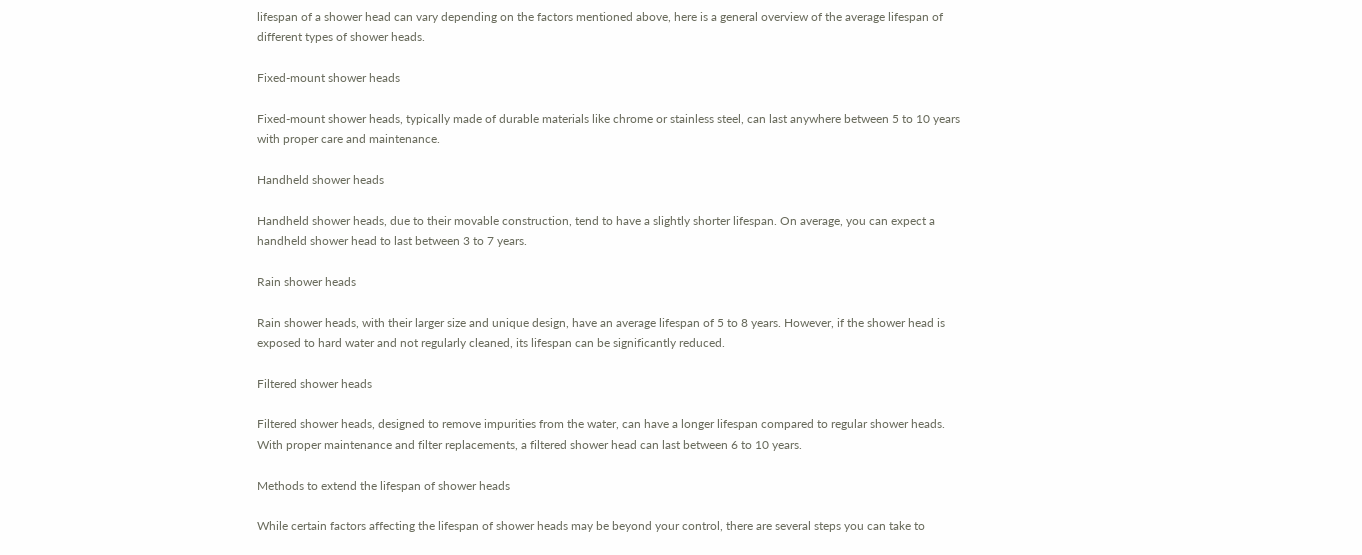lifespan of a shower head can vary depending on the factors mentioned above, here is a general overview of the average lifespan of different types of shower heads.

Fixed-mount shower heads

Fixed-mount shower heads, typically made of durable materials like chrome or stainless steel, can last anywhere between 5 to 10 years with proper care and maintenance.

Handheld shower heads

Handheld shower heads, due to their movable construction, tend to have a slightly shorter lifespan. On average, you can expect a handheld shower head to last between 3 to 7 years.

Rain shower heads

Rain shower heads, with their larger size and unique design, have an average lifespan of 5 to 8 years. However, if the shower head is exposed to hard water and not regularly cleaned, its lifespan can be significantly reduced.

Filtered shower heads

Filtered shower heads, designed to remove impurities from the water, can have a longer lifespan compared to regular shower heads. With proper maintenance and filter replacements, a filtered shower head can last between 6 to 10 years.

Methods to extend the lifespan of shower heads

While certain factors affecting the lifespan of shower heads may be beyond your control, there are several steps you can take to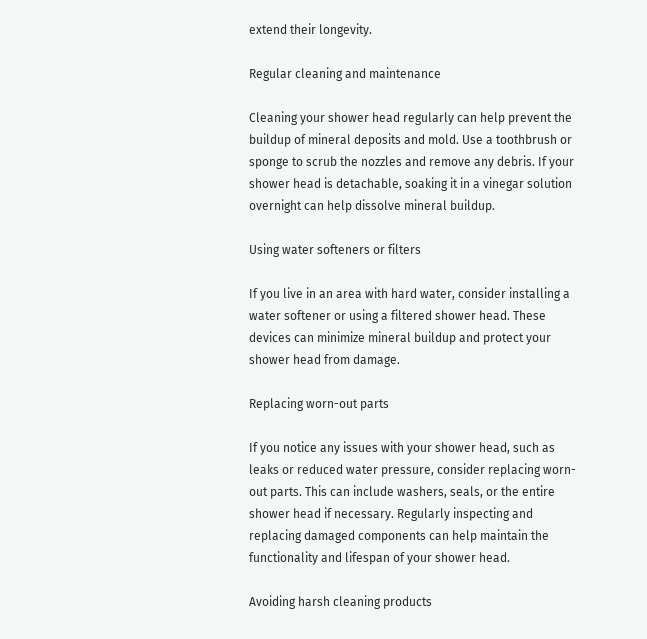extend their longevity.

Regular cleaning and maintenance

Cleaning your shower head regularly can help prevent the buildup of mineral deposits and mold. Use a toothbrush or sponge to scrub the nozzles and remove any debris. If your shower head is detachable, soaking it in a vinegar solution overnight can help dissolve mineral buildup.

Using water softeners or filters

If you live in an area with hard water, consider installing a water softener or using a filtered shower head. These devices can minimize mineral buildup and protect your shower head from damage.

Replacing worn-out parts

If you notice any issues with your shower head, such as leaks or reduced water pressure, consider replacing worn-out parts. This can include washers, seals, or the entire shower head if necessary. Regularly inspecting and replacing damaged components can help maintain the functionality and lifespan of your shower head.

Avoiding harsh cleaning products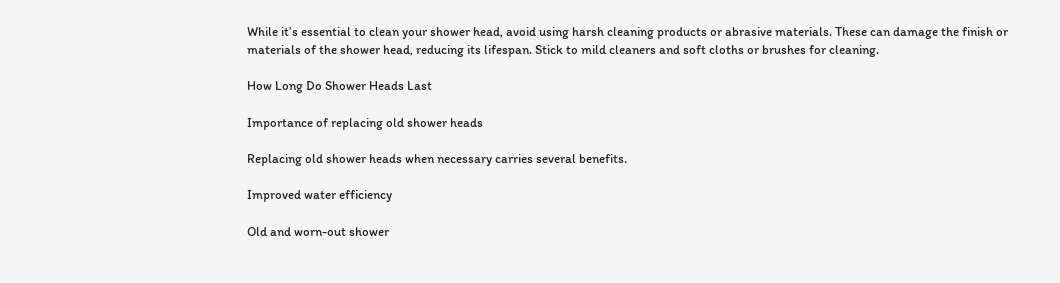While it’s essential to clean your shower head, avoid using harsh cleaning products or abrasive materials. These can damage the finish or materials of the shower head, reducing its lifespan. Stick to mild cleaners and soft cloths or brushes for cleaning.

How Long Do Shower Heads Last

Importance of replacing old shower heads

Replacing old shower heads when necessary carries several benefits.

Improved water efficiency

Old and worn-out shower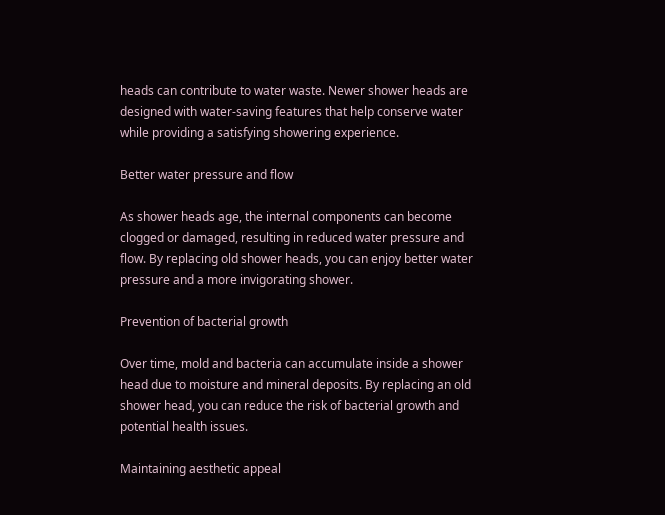heads can contribute to water waste. Newer shower heads are designed with water-saving features that help conserve water while providing a satisfying showering experience.

Better water pressure and flow

As shower heads age, the internal components can become clogged or damaged, resulting in reduced water pressure and flow. By replacing old shower heads, you can enjoy better water pressure and a more invigorating shower.

Prevention of bacterial growth

Over time, mold and bacteria can accumulate inside a shower head due to moisture and mineral deposits. By replacing an old shower head, you can reduce the risk of bacterial growth and potential health issues.

Maintaining aesthetic appeal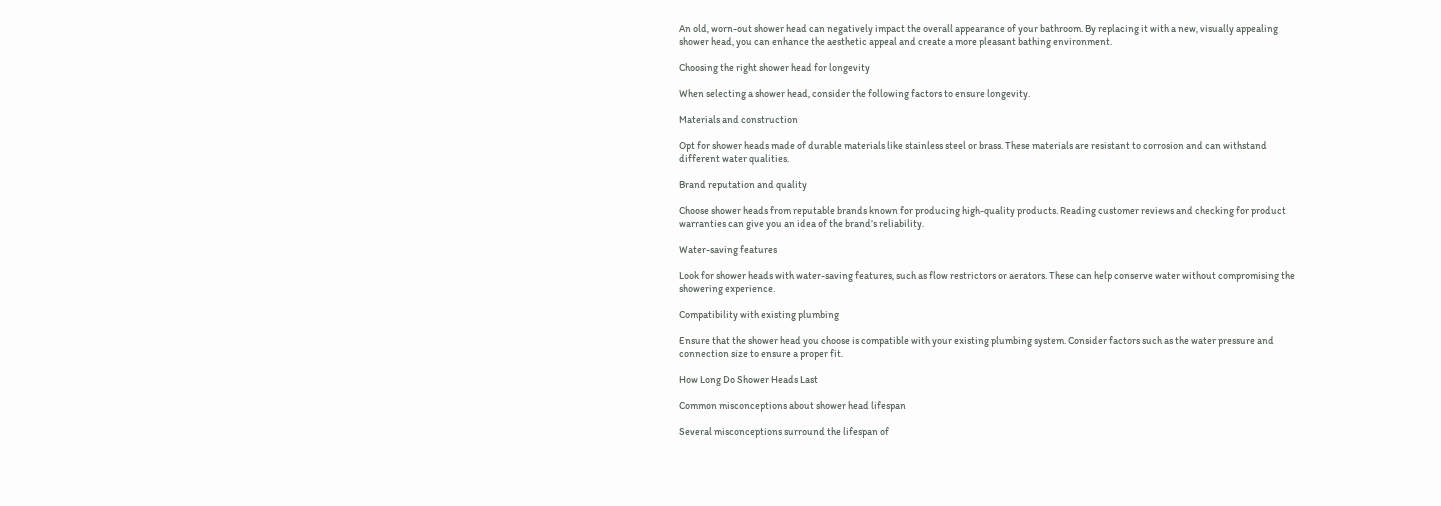An old, worn-out shower head can negatively impact the overall appearance of your bathroom. By replacing it with a new, visually appealing shower head, you can enhance the aesthetic appeal and create a more pleasant bathing environment.

Choosing the right shower head for longevity

When selecting a shower head, consider the following factors to ensure longevity.

Materials and construction

Opt for shower heads made of durable materials like stainless steel or brass. These materials are resistant to corrosion and can withstand different water qualities.

Brand reputation and quality

Choose shower heads from reputable brands known for producing high-quality products. Reading customer reviews and checking for product warranties can give you an idea of the brand’s reliability.

Water-saving features

Look for shower heads with water-saving features, such as flow restrictors or aerators. These can help conserve water without compromising the showering experience.

Compatibility with existing plumbing

Ensure that the shower head you choose is compatible with your existing plumbing system. Consider factors such as the water pressure and connection size to ensure a proper fit.

How Long Do Shower Heads Last

Common misconceptions about shower head lifespan

Several misconceptions surround the lifespan of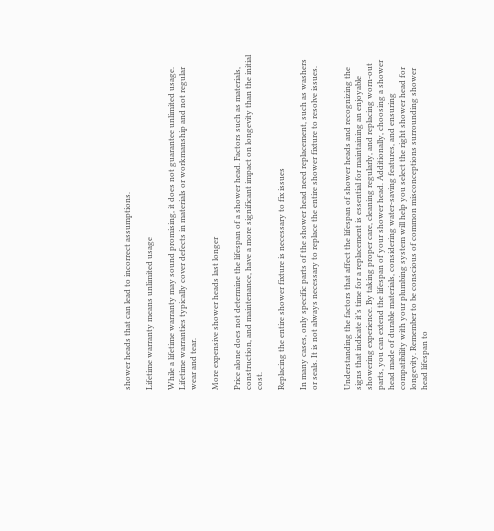shower heads that can lead to incorrect assumptions.

Lifetime warranty means unlimited usage

While a lifetime warranty may sound promising, it does not guarantee unlimited usage. Lifetime warranties typically cover defects in materials or workmanship and not regular wear and tear.

More expensive shower heads last longer

Price alone does not determine the lifespan of a shower head. Factors such as materials, construction, and maintenance, have a more significant impact on longevity than the initial cost.

Replacing the entire shower fixture is necessary to fix issues

In many cases, only specific parts of the shower head need replacement, such as washers or seals. It is not always necessary to replace the entire shower fixture to resolve issues.


Understanding the factors that affect the lifespan of shower heads and recognizing the signs that indicate it’s time for a replacement is essential for maintaining an enjoyable showering experience. By taking proper care, cleaning regularly, and replacing worn-out parts, you can extend the lifespan of your shower head. Additionally, choosing a shower head made of durable materials, considering water-saving features, and ensuring compatibility with your plumbing system will help you select the right shower head for longevity. Remember to be conscious of common misconceptions surrounding shower head lifespan to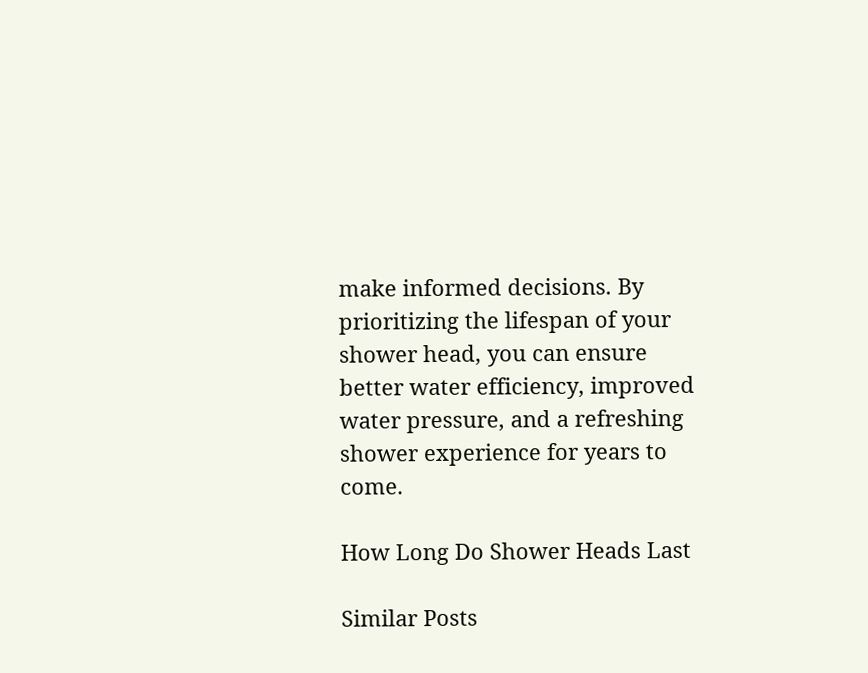make informed decisions. By prioritizing the lifespan of your shower head, you can ensure better water efficiency, improved water pressure, and a refreshing shower experience for years to come.

How Long Do Shower Heads Last

Similar Posts